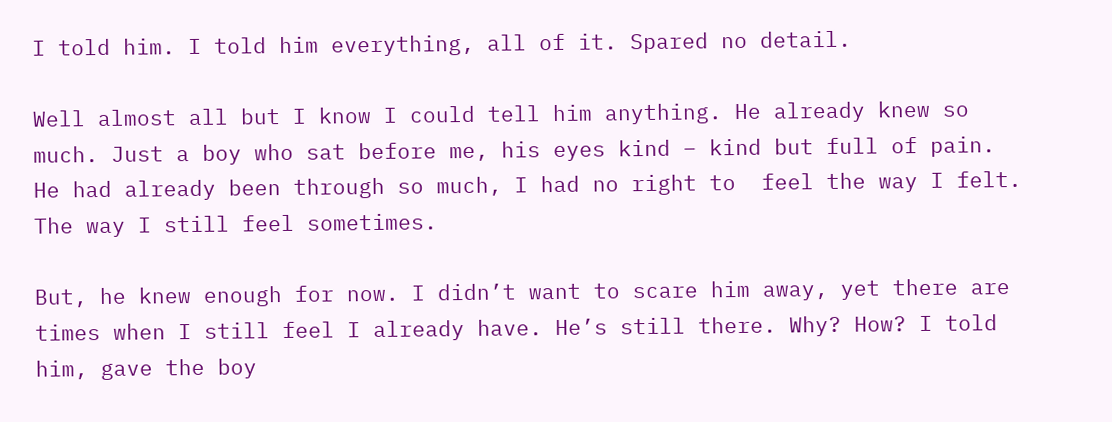I told him. I told him everything, all of it. Spared no detail.

Well almost all but I know I could tell him anything. He already knew so much. Just a boy who sat before me, his eyes kind – kind but full of pain. He had already been through so much, I had no right to  feel the way I felt. The way I still feel sometimes.

But, he knew enough for now. I didn’t want to scare him away, yet there are times when I still feel I already have. He’s still there. Why? How? I told him, gave the boy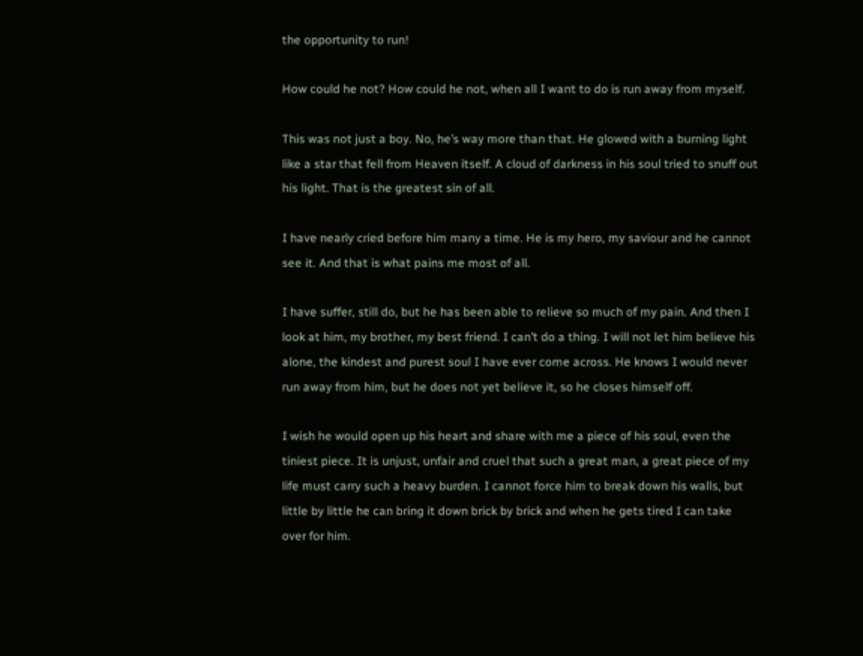the opportunity to run!

How could he not? How could he not, when all I want to do is run away from myself.

This was not just a boy. No, he’s way more than that. He glowed with a burning light like a star that fell from Heaven itself. A cloud of darkness in his soul tried to snuff out his light. That is the greatest sin of all.

I have nearly cried before him many a time. He is my hero, my saviour and he cannot see it. And that is what pains me most of all.

I have suffer, still do, but he has been able to relieve so much of my pain. And then I look at him, my brother, my best friend. I can’t do a thing. I will not let him believe his alone, the kindest and purest soul I have ever come across. He knows I would never run away from him, but he does not yet believe it, so he closes himself off.

I wish he would open up his heart and share with me a piece of his soul, even the tiniest piece. It is unjust, unfair and cruel that such a great man, a great piece of my life must carry such a heavy burden. I cannot force him to break down his walls, but little by little he can bring it down brick by brick and when he gets tired I can take over for him.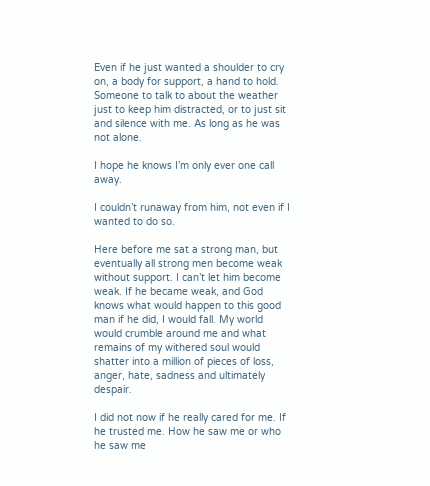Even if he just wanted a shoulder to cry on, a body for support, a hand to hold. Someone to talk to about the weather just to keep him distracted, or to just sit and silence with me. As long as he was not alone.

I hope he knows I’m only ever one call away.

I couldn’t runaway from him, not even if I wanted to do so.

Here before me sat a strong man, but eventually all strong men become weak without support. I can’t let him become weak. If he became weak, and God knows what would happen to this good man if he did, I would fall. My world would crumble around me and what remains of my withered soul would shatter into a million of pieces of loss, anger, hate, sadness and ultimately despair.

I did not now if he really cared for me. If he trusted me. How he saw me or who he saw me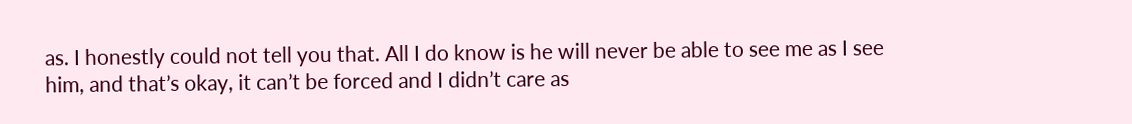as. I honestly could not tell you that. All I do know is he will never be able to see me as I see him, and that’s okay, it can’t be forced and I didn’t care as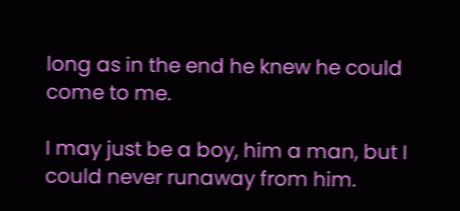long as in the end he knew he could come to me.

I may just be a boy, him a man, but I could never runaway from him.